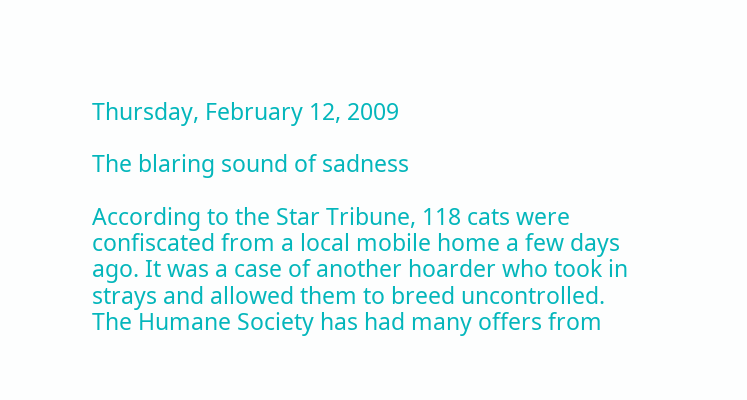Thursday, February 12, 2009

The blaring sound of sadness

According to the Star Tribune, 118 cats were confiscated from a local mobile home a few days ago. It was a case of another hoarder who took in strays and allowed them to breed uncontrolled. The Humane Society has had many offers from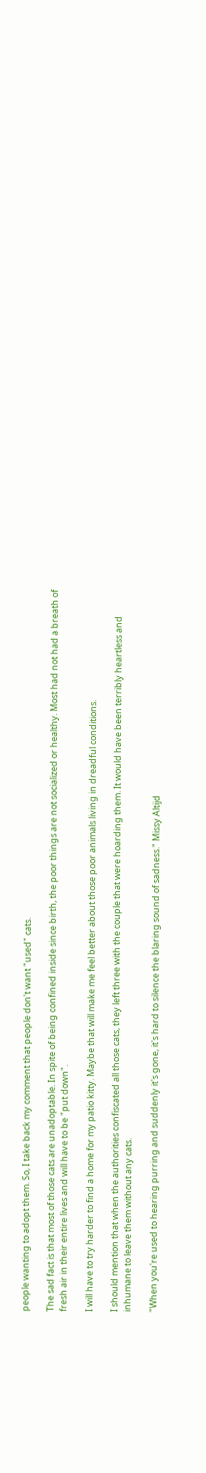people wanting to adopt them. So, I take back my comment that people don't want "used" cats.

The sad fact is that most of those cats are unadoptable. In spite of being confined inside since birth, the poor things are not socialized or healthy. Most had not had a breath of fresh air in their entire lives and will have to be "put down".

I will have to try harder to find a home for my patio kitty. Maybe that will make me feel better about those poor animals living in dreadful conditions.

I should mention that when the authorities confiscated all those cats, they left three with the couple that were hoarding them. It would have been terribly heartless and inhumane to leave them without any cats.

"When you're used to hearing purring and suddenly it's gone, it's hard to silence the blaring sound of sadness." Missy Altijd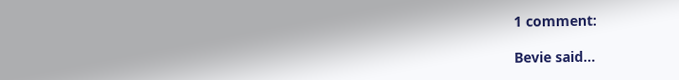1 comment:

Bevie said...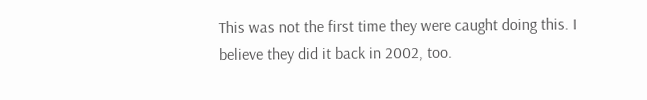This was not the first time they were caught doing this. I believe they did it back in 2002, too.